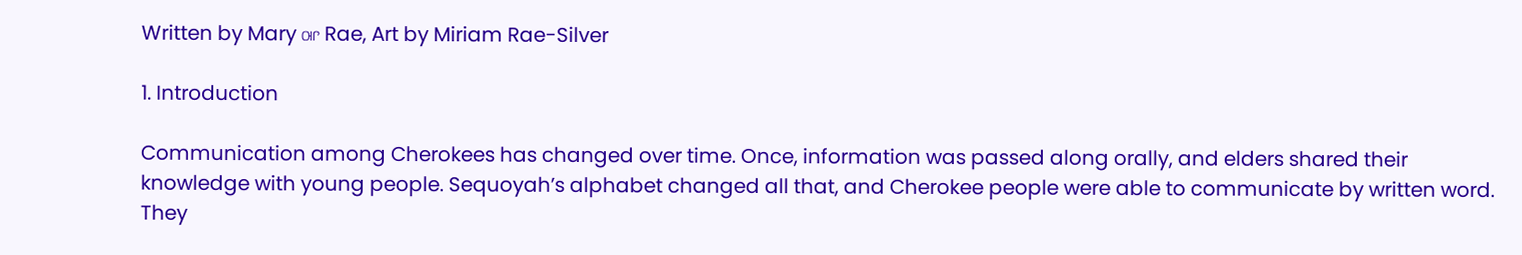Written by Mary ᎺᎵ Rae, Art by Miriam Rae-Silver

1. Introduction

Communication among Cherokees has changed over time. Once, information was passed along orally, and elders shared their knowledge with young people. Sequoyah’s alphabet changed all that, and Cherokee people were able to communicate by written word. They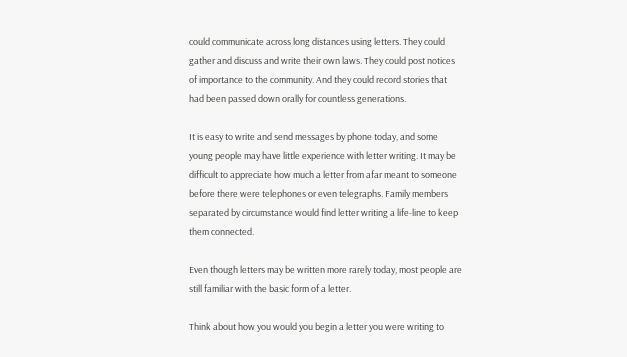could communicate across long distances using letters. They could gather and discuss and write their own laws. They could post notices of importance to the community. And they could record stories that had been passed down orally for countless generations.

It is easy to write and send messages by phone today, and some young people may have little experience with letter writing. It may be difficult to appreciate how much a letter from afar meant to someone before there were telephones or even telegraphs. Family members separated by circumstance would find letter writing a life-line to keep them connected.

Even though letters may be written more rarely today, most people are still familiar with the basic form of a letter.

Think about how you would you begin a letter you were writing to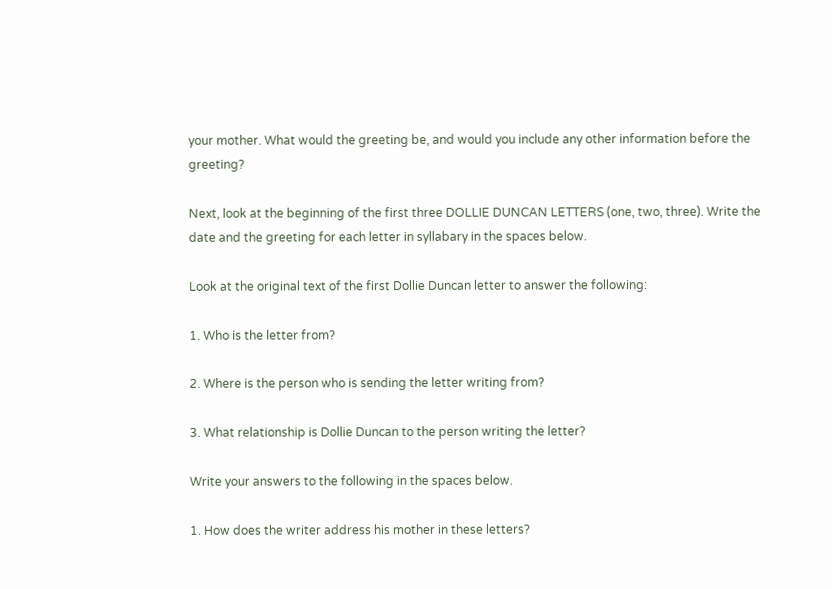your mother. What would the greeting be, and would you include any other information before the greeting?

Next, look at the beginning of the first three DOLLIE DUNCAN LETTERS (one, two, three). Write the date and the greeting for each letter in syllabary in the spaces below.

Look at the original text of the first Dollie Duncan letter to answer the following:

1. Who is the letter from?

2. Where is the person who is sending the letter writing from?

3. What relationship is Dollie Duncan to the person writing the letter?

Write your answers to the following in the spaces below.

1. How does the writer address his mother in these letters?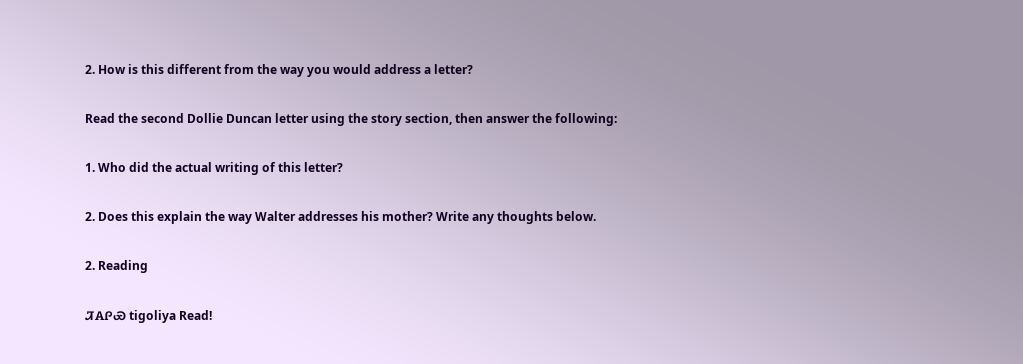2. How is this different from the way you would address a letter?

Read the second Dollie Duncan letter using the story section, then answer the following:

1. Who did the actual writing of this letter?

2. Does this explain the way Walter addresses his mother? Write any thoughts below.

2. Reading

ᏘᎪᎵᏯ tigoliya Read!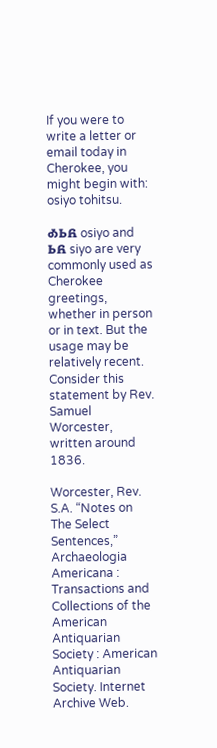If you were to write a letter or email today in Cherokee, you might begin with: osiyo tohitsu.

ᎣᏏᏲ osiyo and ᏏᏲ siyo are very commonly used as Cherokee greetings, whether in person or in text. But the usage may be relatively recent. Consider this statement by Rev. Samuel Worcester, written around 1836.

Worcester, Rev. S.A. “Notes on The Select Sentences,” Archaeologia Americana : Transactions and Collections of the American Antiquarian Society : American Antiquarian Society. Internet Archive Web.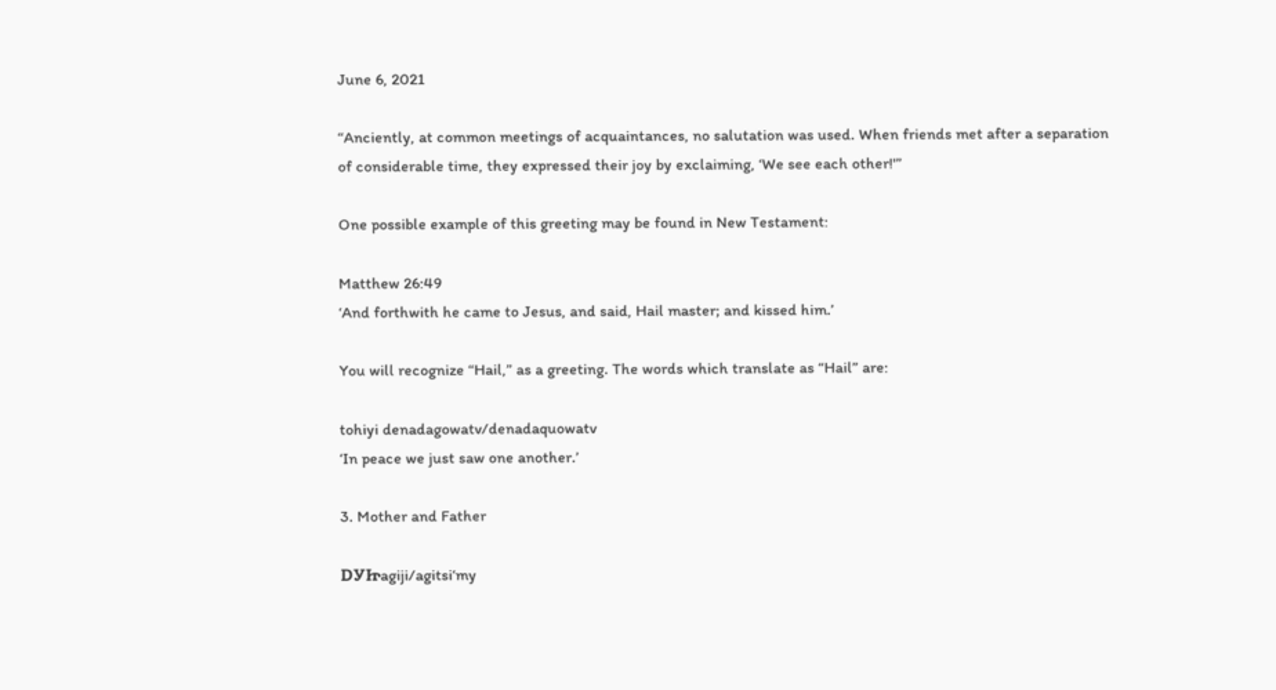June 6, 2021

“Anciently, at common meetings of acquaintances, no salutation was used. When friends met after a separation of considerable time, they expressed their joy by exclaiming, ‘We see each other!'”

One possible example of this greeting may be found in New Testament:

Matthew 26:49
‘And forthwith he came to Jesus, and said, Hail master; and kissed him.’

You will recognize “Hail,” as a greeting. The words which translate as “Hail” are:

tohiyi denadagowatv/denadaquowatv
‘In peace we just saw one another.’

3. Mother and Father

ᎠᎩᏥagiji/agitsi‘my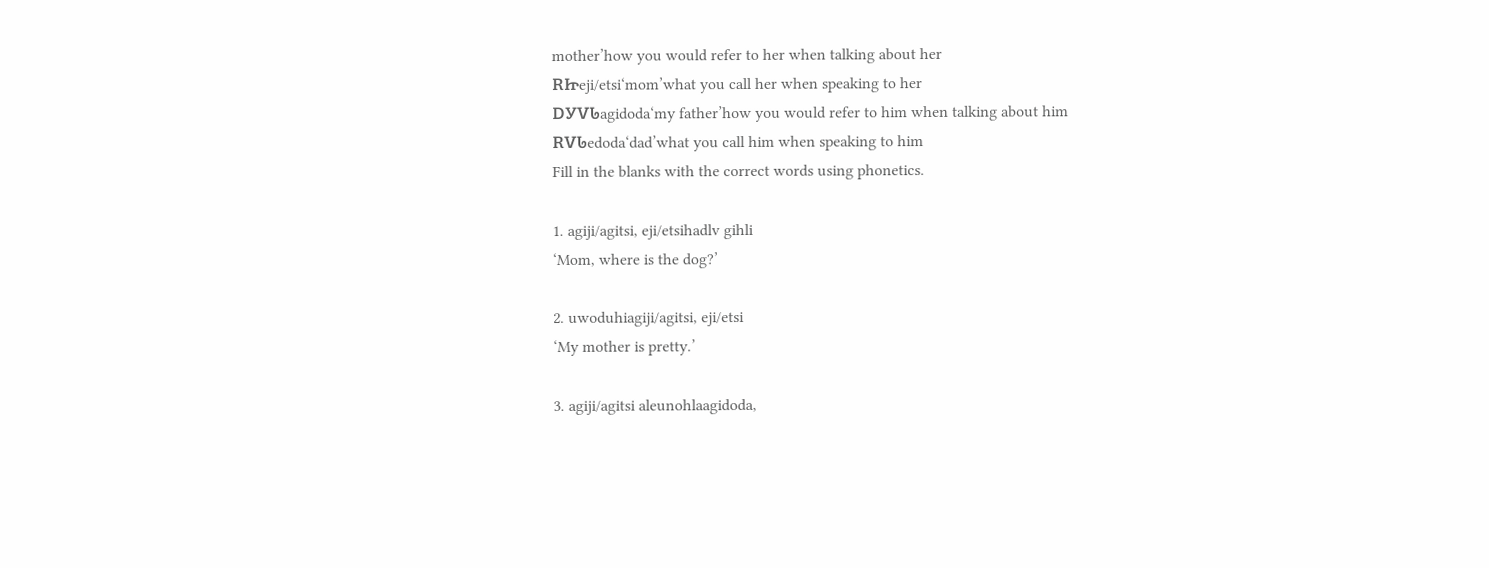mother’how you would refer to her when talking about her
ᎡᏥeji/etsi‘mom’what you call her when speaking to her
ᎠᎩᏙᏓagidoda‘my father’how you would refer to him when talking about him
ᎡᏙᏓedoda‘dad’what you call him when speaking to him
Fill in the blanks with the correct words using phonetics.

1. agiji/agitsi, eji/etsihadlv gihli
‘Mom, where is the dog?’

2. uwoduhiagiji/agitsi, eji/etsi
‘My mother is pretty.’

3. agiji/agitsi aleunohlaagidoda,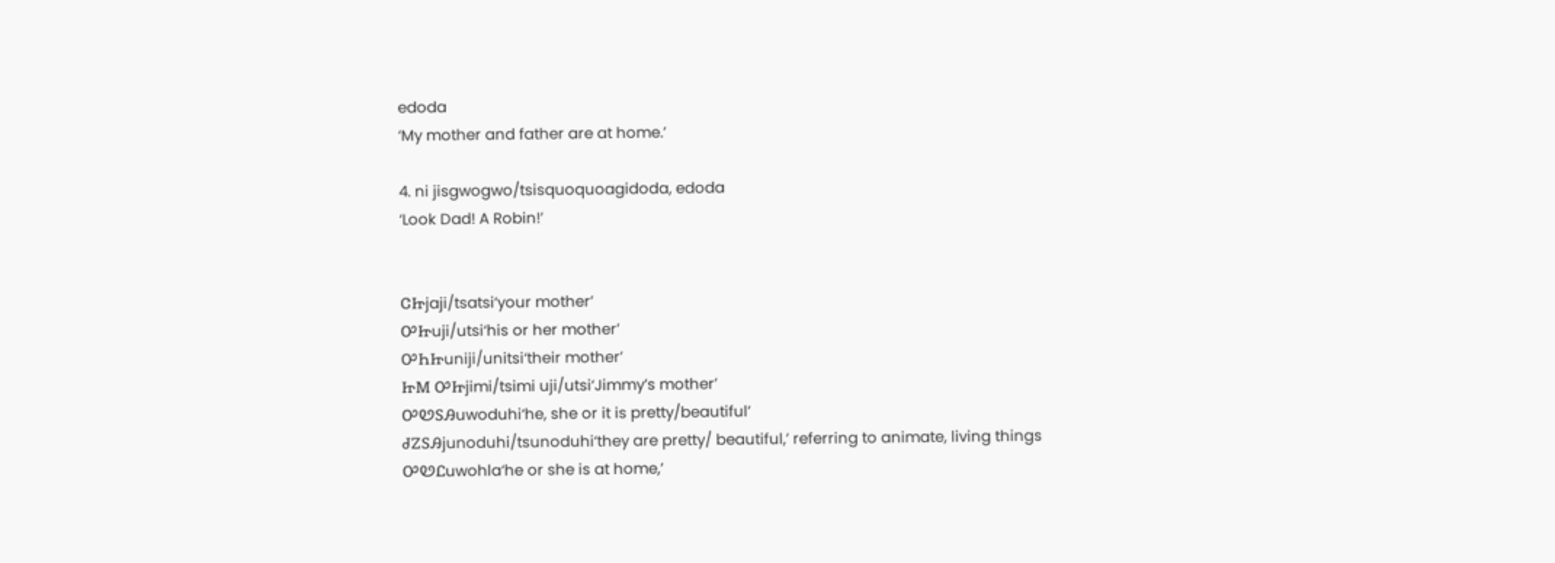edoda
‘My mother and father are at home.’

4. ni jisgwogwo/tsisquoquoagidoda, edoda
‘Look Dad! A Robin!’


ᏣᏥjaji/tsatsi‘your mother’
ᎤᏥuji/utsi‘his or her mother’
ᎤᏂᏥuniji/unitsi‘their mother’
ᏥᎷ ᎤᏥjimi/tsimi uji/utsi‘Jimmy’s mother’
ᎤᏬᏚᎯuwoduhi‘he, she or it is pretty/beautiful’
ᏧᏃᏚᎯjunoduhi/tsunoduhi‘they are pretty/ beautiful,’ referring to animate, living things
ᎤᏬᏝuwohla‘he or she is at home,’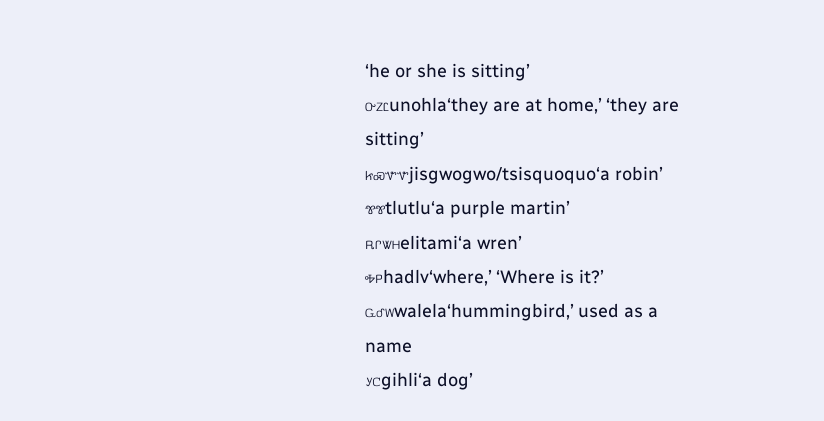‘he or she is sitting’
ᎤᏃᏝunohla‘they are at home,’ ‘they are sitting’
ᏥᏍᏉᏉjisgwogwo/tsisquoquo‘a robin’
ᏡᏡtlutlu‘a purple martin’
ᎡᎵᏔᎻelitami‘a wren’
ᎭᏢhadlv‘where,’ ‘Where is it?’
ᏩᎴᎳwalela‘hummingbird,’ used as a name
ᎩᏟgihli‘a dog’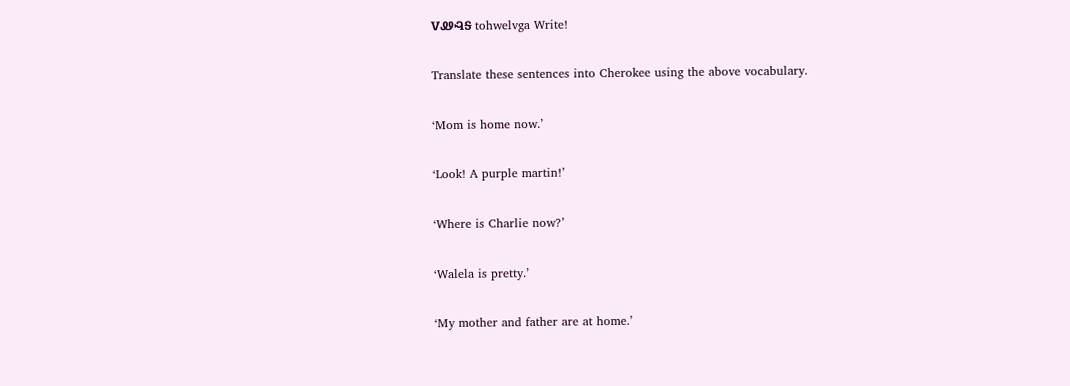ᏙᏪᎸᎦ tohwelvga Write!

Translate these sentences into Cherokee using the above vocabulary.

‘Mom is home now.’

‘Look! A purple martin!’

‘Where is Charlie now?’

‘Walela is pretty.’

‘My mother and father are at home.’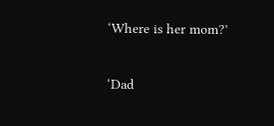‘Where is her mom?’

‘Dad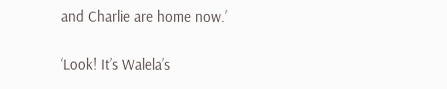and Charlie are home now.’

‘Look! It’s Walela’s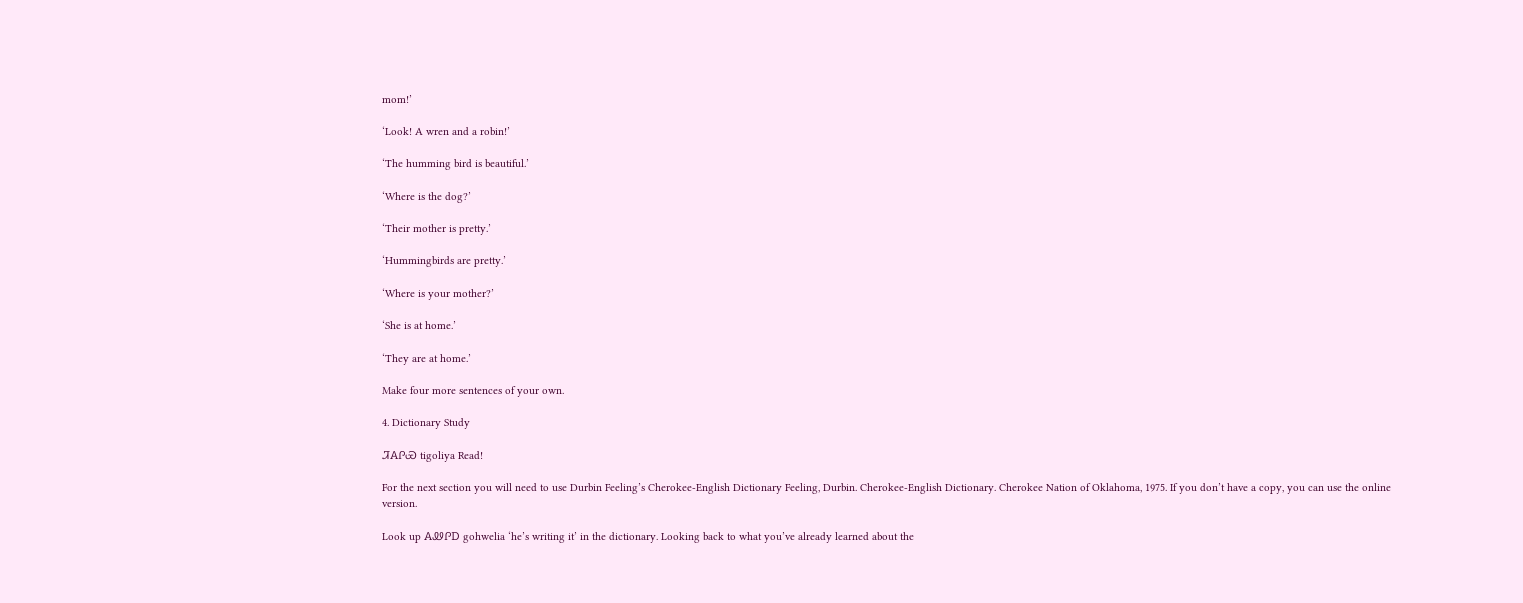mom!’

‘Look! A wren and a robin!’

‘The humming bird is beautiful.’

‘Where is the dog?’

‘Their mother is pretty.’

‘Hummingbirds are pretty.’

‘Where is your mother?’

‘She is at home.’

‘They are at home.’

Make four more sentences of your own.

4. Dictionary Study

ᏘᎪᎵᏯ tigoliya Read!

For the next section you will need to use Durbin Feeling’s Cherokee-English Dictionary Feeling, Durbin. Cherokee-English Dictionary. Cherokee Nation of Oklahoma, 1975. If you don’t have a copy, you can use the online version.

Look up ᎪᏪᎵᎠ gohwelia ‘he’s writing it’ in the dictionary. Looking back to what you’ve already learned about the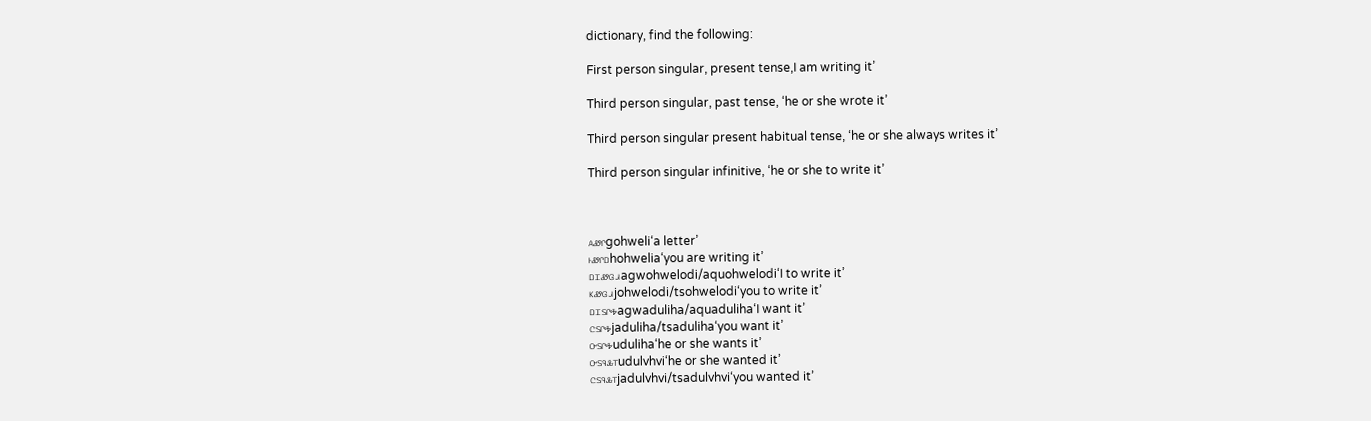dictionary, find the following:

First person singular, present tense,I am writing it’

Third person singular, past tense, ‘he or she wrote it’

Third person singular present habitual tense, ‘he or she always writes it’

Third person singular infinitive, ‘he or she to write it’



ᎪᏪᎵgohweli‘a letter’
ᎰᏪᎵᎠhohwelia‘you are writing it’
ᎠᏆᏪᎶᏗagwohwelodi/aquohwelodi‘I to write it’
ᏦᏪᎶᏗjohwelodi/tsohwelodi‘you to write it’
ᎠᏆᏚᎵᎭagwaduliha/aquaduliha‘I want it’
ᏣᏚᎵᎭjaduliha/tsaduliha‘you want it’
ᎤᏚᎵᎭuduliha‘he or she wants it’
ᎤᏚᎸᎲᎢudulvhvi‘he or she wanted it’
ᏣᏚᎸᎲᎢjadulvhvi/tsadulvhvi‘you wanted it’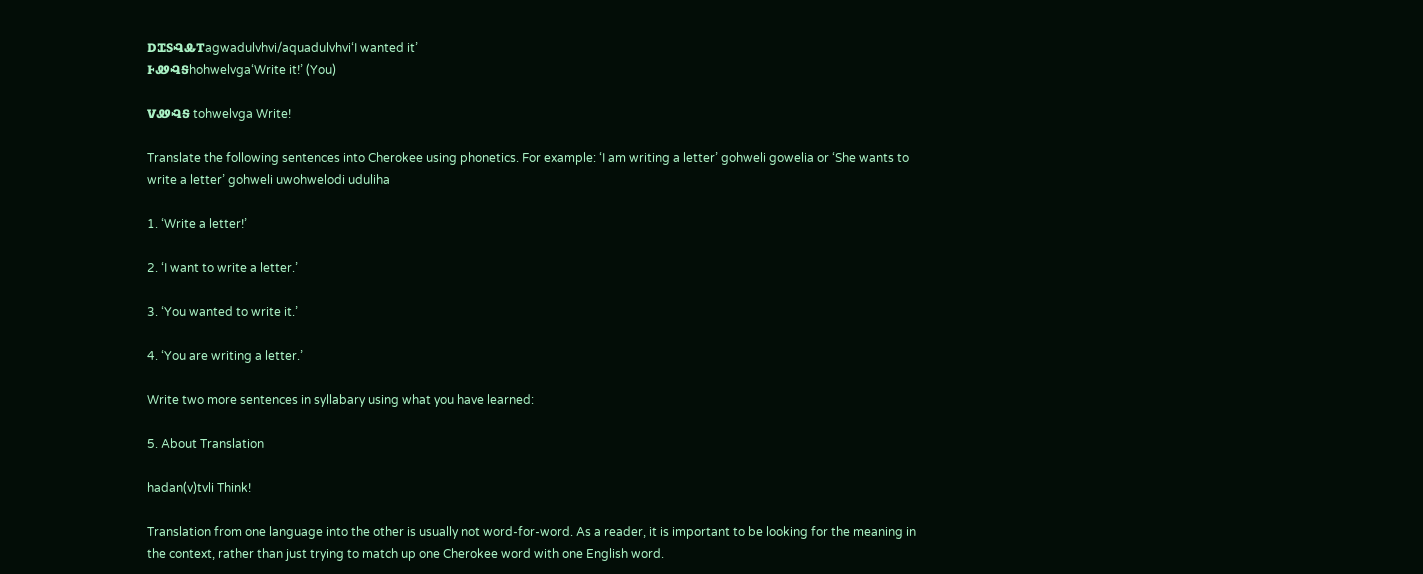ᎠᏆᏚᎸᎲᎢagwadulvhvi/aquadulvhvi‘I wanted it’
ᎰᏪᎸᎦhohwelvga‘Write it!’ (You)

ᏙᏪᎸᎦ tohwelvga Write!

Translate the following sentences into Cherokee using phonetics. For example: ‘I am writing a letter’ gohweli gowelia or ‘She wants to write a letter’ gohweli uwohwelodi uduliha

1. ‘Write a letter!’

2. ‘I want to write a letter.’

3. ‘You wanted to write it.’

4. ‘You are writing a letter.’

Write two more sentences in syllabary using what you have learned:

5. About Translation

hadan(v)tvli Think!

Translation from one language into the other is usually not word-for-word. As a reader, it is important to be looking for the meaning in the context, rather than just trying to match up one Cherokee word with one English word.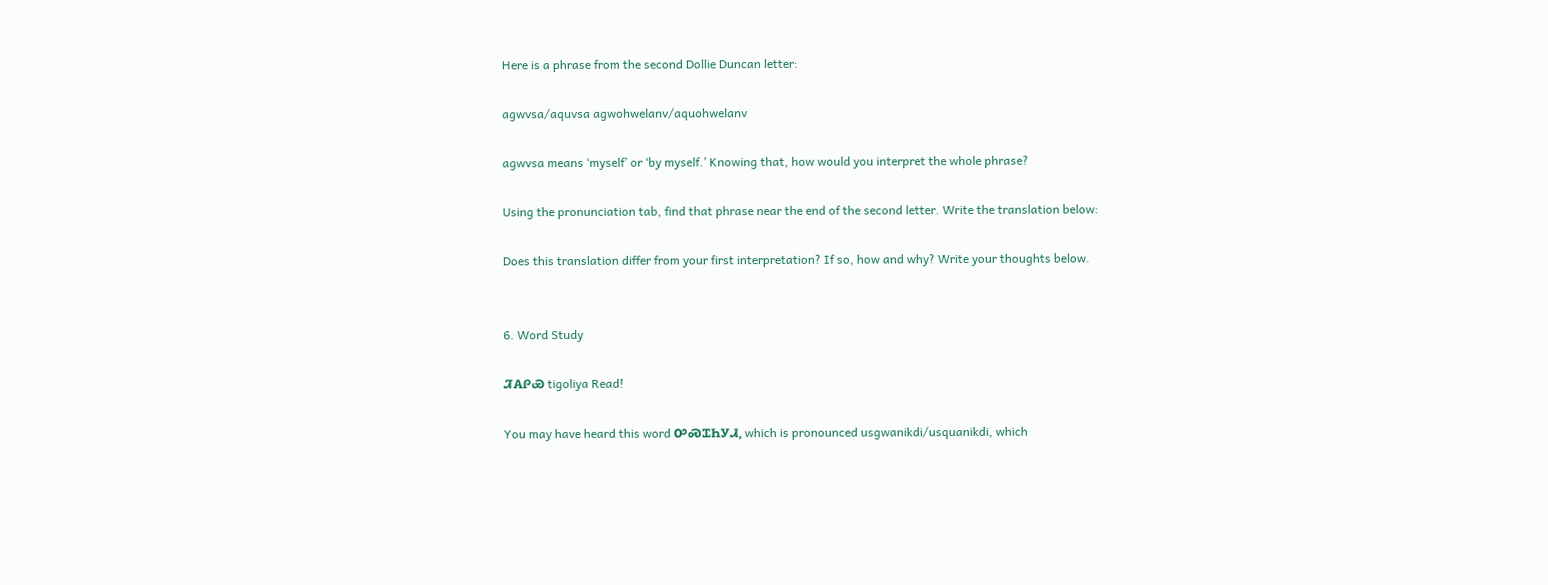Here is a phrase from the second Dollie Duncan letter:

agwvsa/aquvsa agwohwelanv/aquohwelanv

agwvsa means ‘myself’ or ‘by myself.’ Knowing that, how would you interpret the whole phrase?

Using the pronunciation tab, find that phrase near the end of the second letter. Write the translation below:

Does this translation differ from your first interpretation? If so, how and why? Write your thoughts below.


6. Word Study

ᏘᎪᎵᏯ tigoliya Read!

You may have heard this word ᎤᏍᏆᏂᎩᏗ, which is pronounced usgwanikdi/usquanikdi, which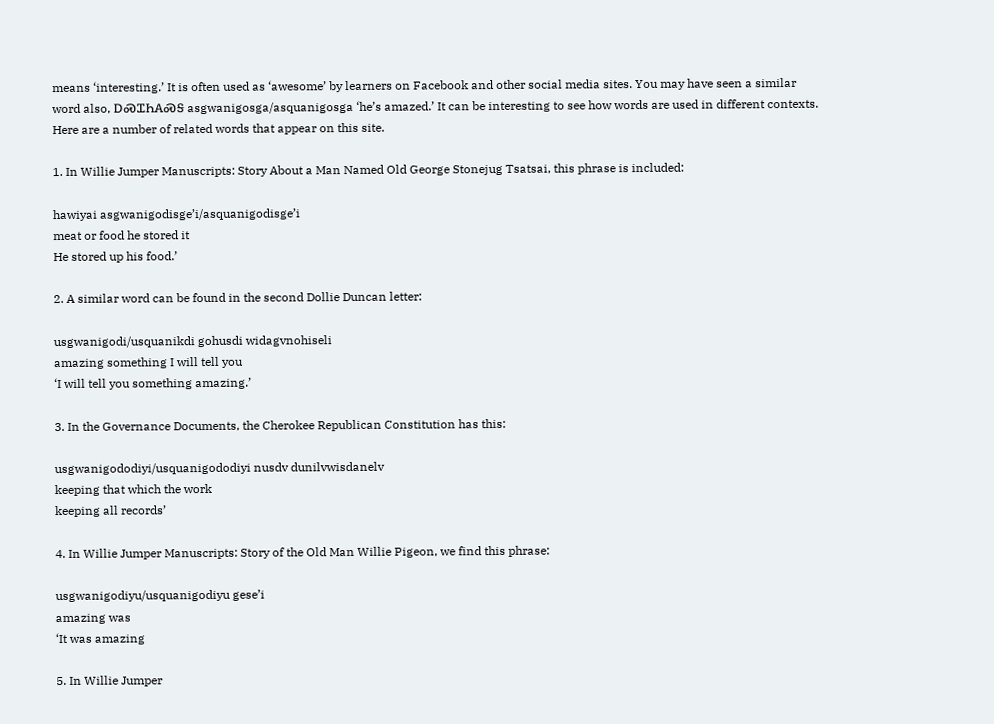means ‘interesting.’ It is often used as ‘awesome’ by learners on Facebook and other social media sites. You may have seen a similar word also, ᎠᏍᏆᏂᎪᏍᎦ asgwanigosga/asquanigosga ‘he’s amazed.’ It can be interesting to see how words are used in different contexts. Here are a number of related words that appear on this site.

1. In Willie Jumper Manuscripts: Story About a Man Named Old George Stonejug Tsatsai, this phrase is included:

hawiyai asgwanigodisge’i/asquanigodisge’i
meat or food he stored it
He stored up his food.’

2. A similar word can be found in the second Dollie Duncan letter:

usgwanigodi/usquanikdi gohusdi widagvnohiseli
amazing something I will tell you
‘I will tell you something amazing.’

3. In the Governance Documents, the Cherokee Republican Constitution has this:

usgwanigododiyi/usquanigododiyi nusdv dunilvwisdanelv
keeping that which the work
keeping all records’

4. In Willie Jumper Manuscripts: Story of the Old Man Willie Pigeon, we find this phrase:

usgwanigodiyu/usquanigodiyu gese’i
amazing was
‘It was amazing

5. In Willie Jumper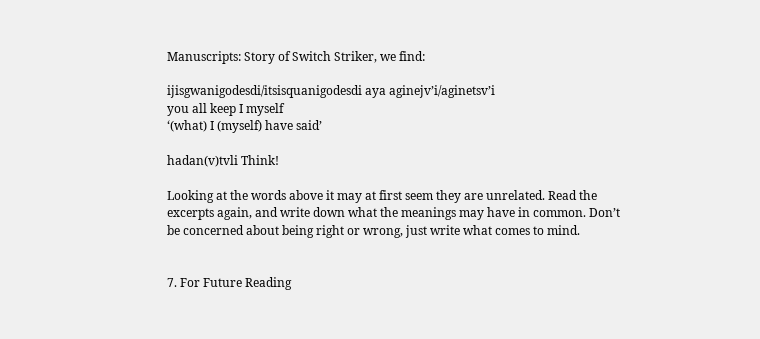Manuscripts: Story of Switch Striker, we find:

ijisgwanigodesdi/itsisquanigodesdi aya aginejv’i/aginetsv’i
you all keep I myself
‘(what) I (myself) have said’

hadan(v)tvli Think!

Looking at the words above it may at first seem they are unrelated. Read the excerpts again, and write down what the meanings may have in common. Don’t be concerned about being right or wrong, just write what comes to mind.


7. For Future Reading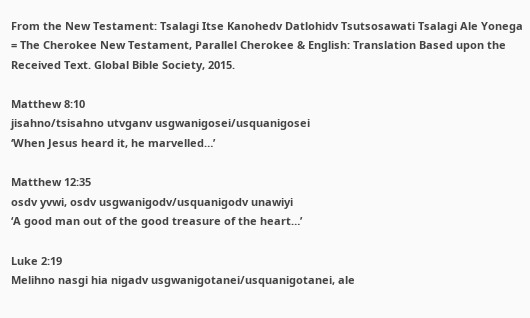From the New Testament: Tsalagi Itse Kanohedv Datlohidv Tsutsosawati Tsalagi Ale Yonega = The Cherokee New Testament, Parallel Cherokee & English: Translation Based upon the Received Text. Global Bible Society, 2015.

Matthew 8:10
jisahno/tsisahno utvganv usgwanigosei/usquanigosei
‘When Jesus heard it, he marvelled…’

Matthew 12:35
osdv yvwi, osdv usgwanigodv/usquanigodv unawiyi
‘A good man out of the good treasure of the heart…’

Luke 2:19
Melihno nasgi hia nigadv usgwanigotanei/usquanigotanei, ale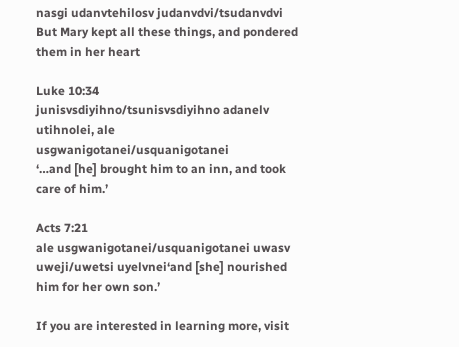nasgi udanvtehilosv judanvdvi/tsudanvdvi
But Mary kept all these things, and pondered them in her heart

Luke 10:34
junisvsdiyihno/tsunisvsdiyihno adanelv utihnolei, ale usgwanigotanei/usquanigotanei
‘…and [he] brought him to an inn, and took care of him.’

Acts 7:21
ale usgwanigotanei/usquanigotanei uwasv uweji/uwetsi uyelvnei‘and [she] nourished him for her own son.’

If you are interested in learning more, visit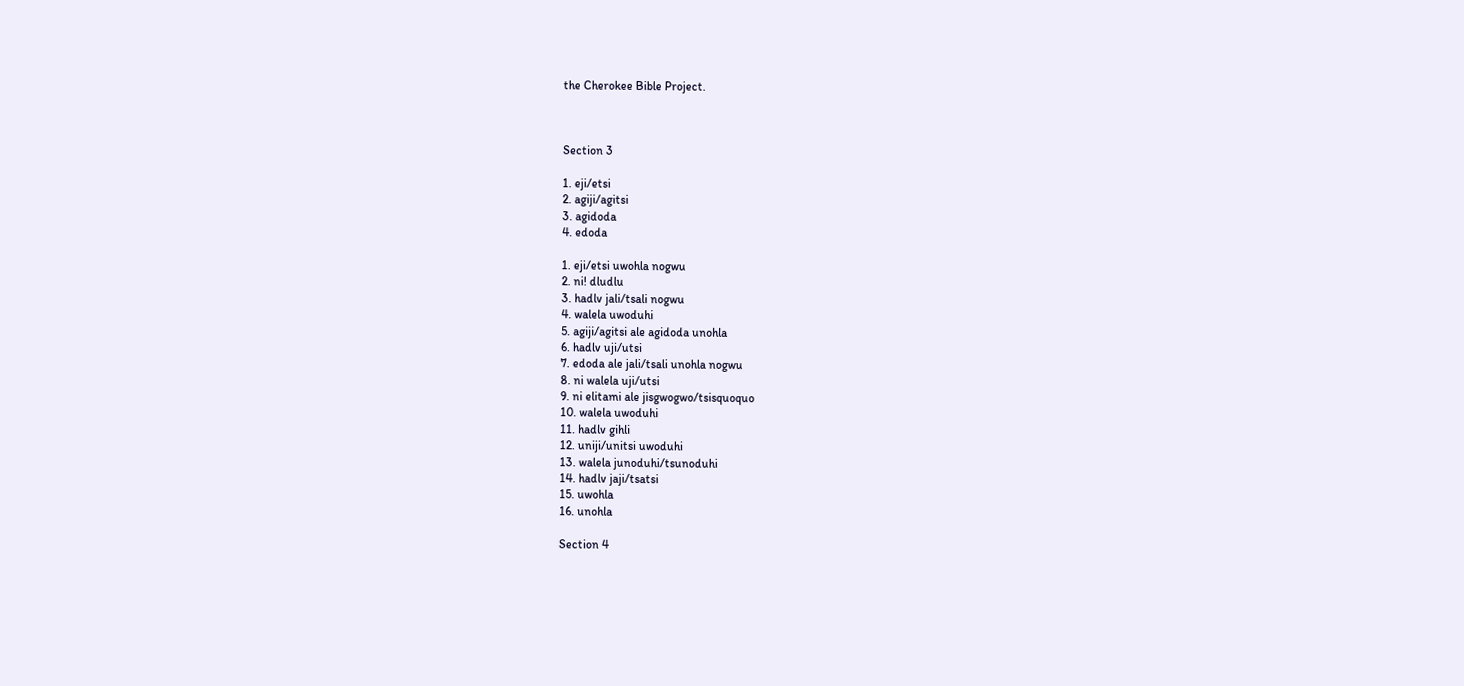the Cherokee Bible Project.



Section 3

1. eji/etsi
2. agiji/agitsi
3. agidoda
4. edoda

1. eji/etsi uwohla nogwu
2. ni! dludlu
3. hadlv jali/tsali nogwu
4. walela uwoduhi
5. agiji/agitsi ale agidoda unohla
6. hadlv uji/utsi
7. edoda ale jali/tsali unohla nogwu
8. ni walela uji/utsi
9. ni elitami ale jisgwogwo/tsisquoquo
10. walela uwoduhi
11. hadlv gihli
12. uniji/unitsi uwoduhi
13. walela junoduhi/tsunoduhi
14. hadlv jaji/tsatsi
15. uwohla
16. unohla

Section 4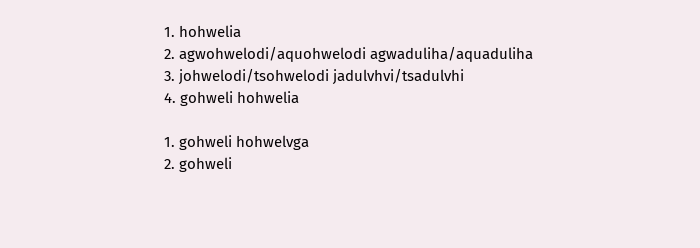1. hohwelia
2. agwohwelodi/aquohwelodi agwaduliha/aquaduliha
3. johwelodi/tsohwelodi jadulvhvi/tsadulvhi
4. gohweli hohwelia

1. gohweli hohwelvga
2. gohweli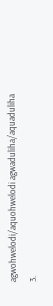agwohwelodi/aquohwelodi agwaduliha/aquaduliha
3.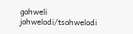gohweli johwelodi/tsohwelodi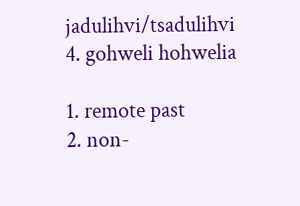jadulihvi/tsadulihvi
4. gohweli hohwelia

1. remote past
2. non-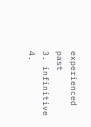experienced past
3. infinitive
4.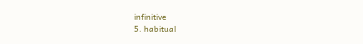infinitive
5. habitual